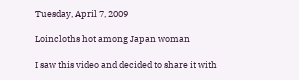Tuesday, April 7, 2009

Loincloths hot among Japan woman

I saw this video and decided to share it with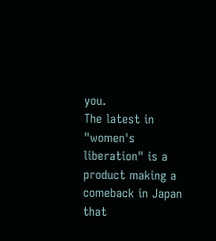you.
The latest in "women's liberation" is a product making a comeback in Japan that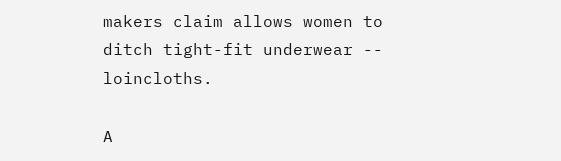makers claim allows women to ditch tight-fit underwear -- loincloths.

A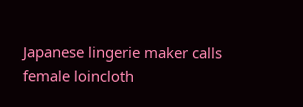Japanese lingerie maker calls female loincloth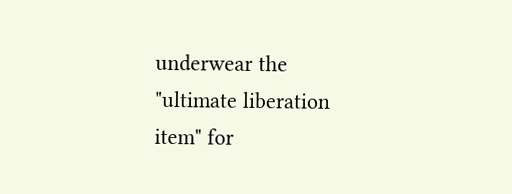underwear the "ultimate liberation item" for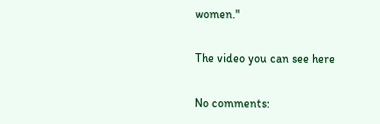women."

The video you can see here

No comments: